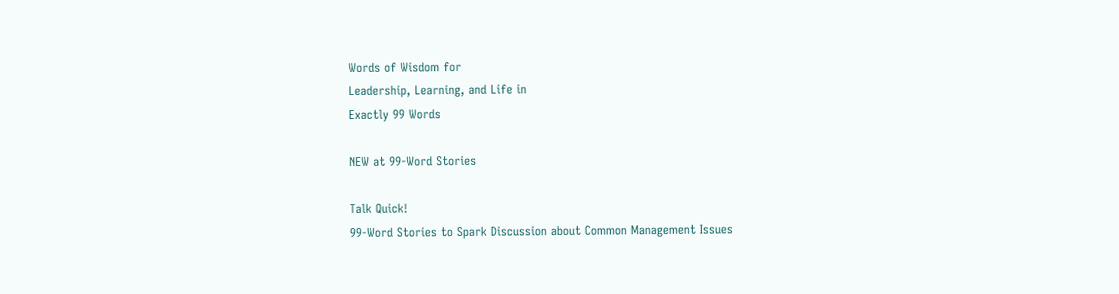Words of Wisdom for
Leadership, Learning, and Life in
Exactly 99 Words

NEW at 99-Word Stories

Talk Quick!
99-Word Stories to Spark Discussion about Common Management Issues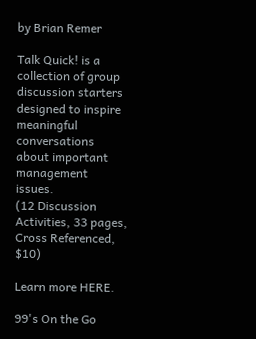by Brian Remer

Talk Quick! is a collection of group discussion starters designed to inspire meaningful conversations about important management issues.
(12 Discussion Activities, 33 pages, Cross Referenced, $10)

Learn more HERE.

99's On the Go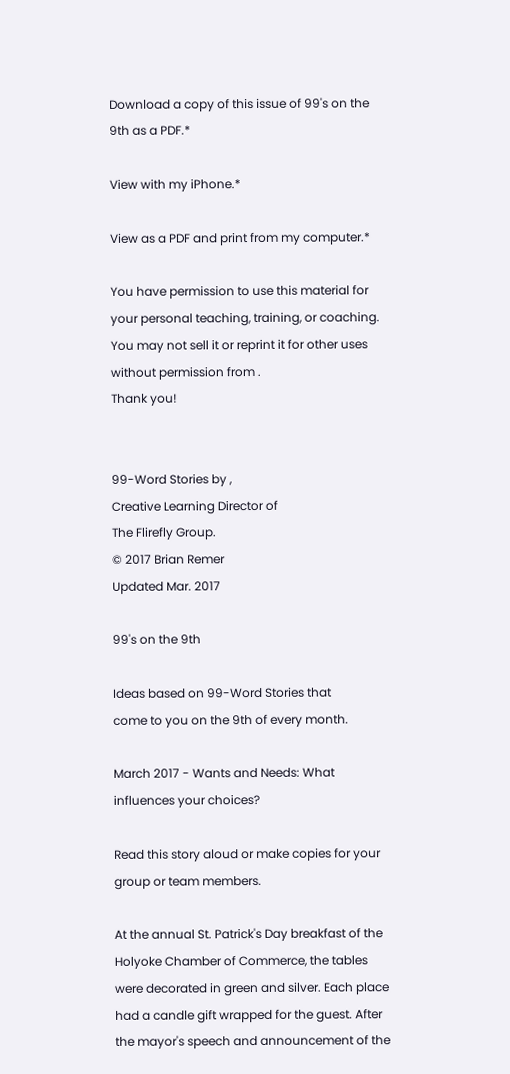Download a copy of this issue of 99's on the 9th as a PDF.*

View with my iPhone.*

View as a PDF and print from my computer.*

You have permission to use this material for your personal teaching, training, or coaching. You may not sell it or reprint it for other uses without permission from .
Thank you!


99-Word Stories by ,
Creative Learning Director of
The Flirefly Group.
© 2017 Brian Remer
Updated Mar. 2017

99's on the 9th

Ideas based on 99-Word Stories that
come to you on the 9th of every month.

March 2017 - Wants and Needs: What influences your choices?

Read this story aloud or make copies for your group or team members.

At the annual St. Patrick's Day breakfast of the Holyoke Chamber of Commerce, the tables were decorated in green and silver. Each place had a candle gift wrapped for the guest. After the mayor's speech and announcement of the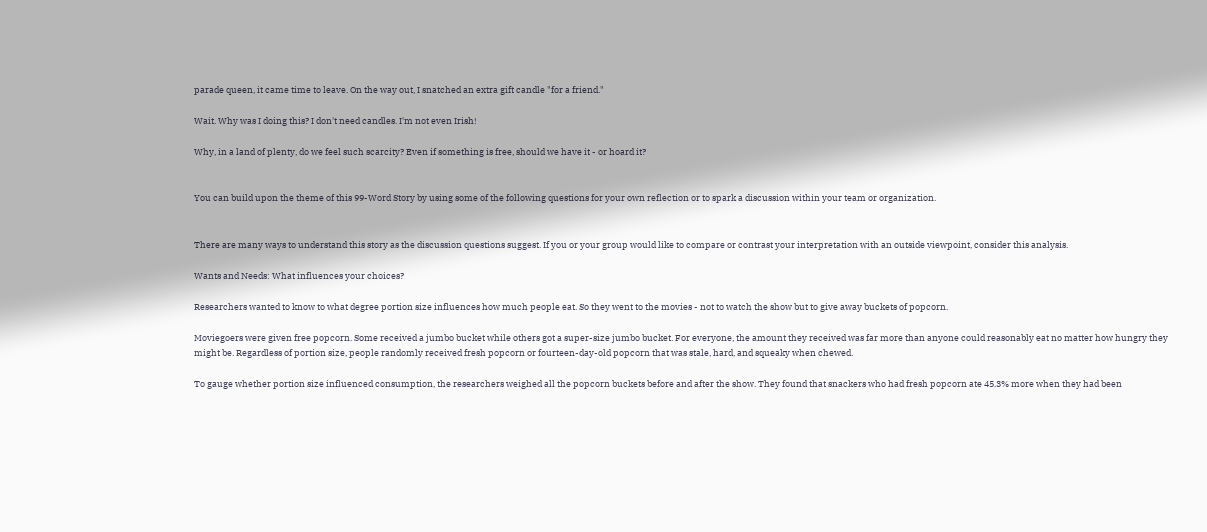parade queen, it came time to leave. On the way out, I snatched an extra gift candle "for a friend."

Wait. Why was I doing this? I don't need candles. I'm not even Irish!

Why, in a land of plenty, do we feel such scarcity? Even if something is free, should we have it - or hoard it?


You can build upon the theme of this 99-Word Story by using some of the following questions for your own reflection or to spark a discussion within your team or organization.


There are many ways to understand this story as the discussion questions suggest. If you or your group would like to compare or contrast your interpretation with an outside viewpoint, consider this analysis.

Wants and Needs: What influences your choices?

Researchers wanted to know to what degree portion size influences how much people eat. So they went to the movies - not to watch the show but to give away buckets of popcorn.

Moviegoers were given free popcorn. Some received a jumbo bucket while others got a super-size jumbo bucket. For everyone, the amount they received was far more than anyone could reasonably eat no matter how hungry they might be. Regardless of portion size, people randomly received fresh popcorn or fourteen-day-old popcorn that was stale, hard, and squeaky when chewed.

To gauge whether portion size influenced consumption, the researchers weighed all the popcorn buckets before and after the show. They found that snackers who had fresh popcorn ate 45.3% more when they had been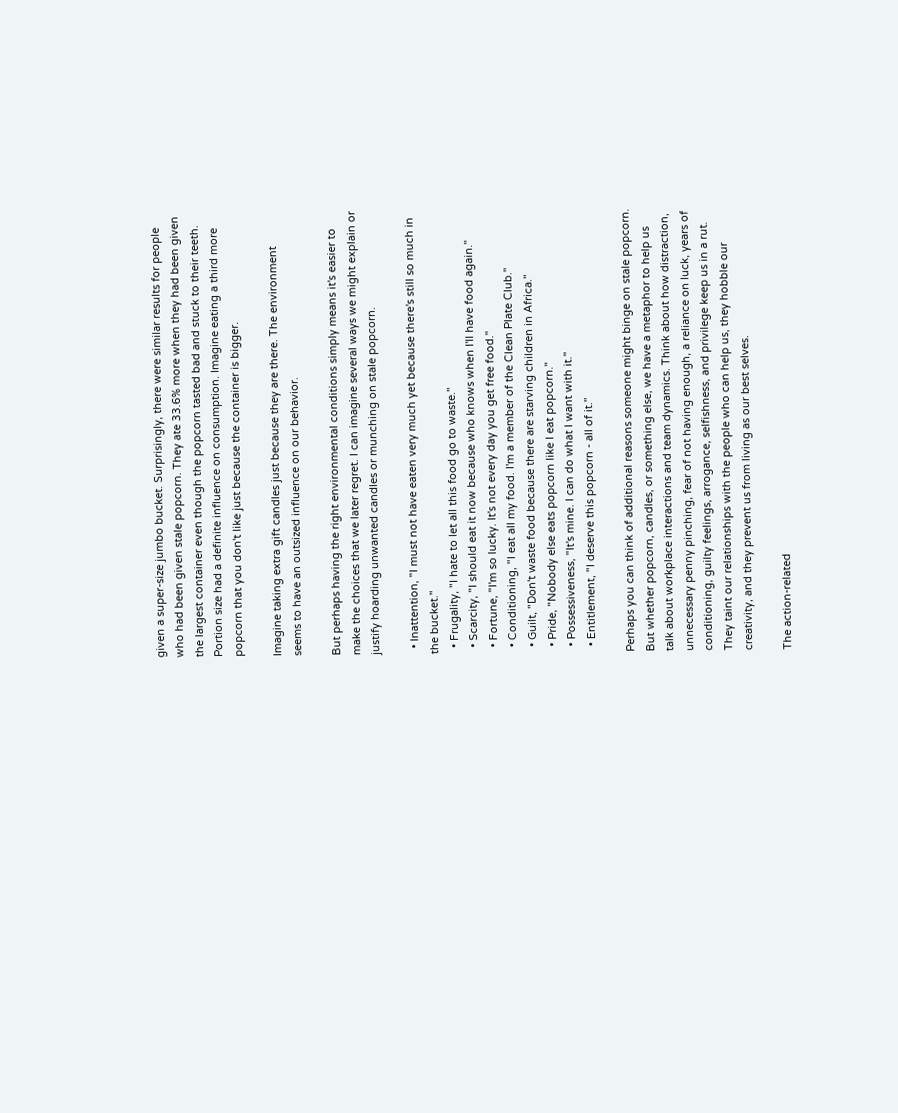given a super-size jumbo bucket. Surprisingly, there were similar results for people who had been given stale popcorn. They ate 33.6% more when they had been given the largest container even though the popcorn tasted bad and stuck to their teeth. Portion size had a definite influence on consumption. Imagine eating a third more popcorn that you don't like just because the container is bigger.

Imagine taking extra gift candles just because they are there. The environment seems to have an outsized influence on our behavior.

But perhaps having the right environmental conditions simply means it's easier to make the choices that we later regret. I can imagine several ways we might explain or justify hoarding unwanted candles or munching on stale popcorn.

  • Inattention, "I must not have eaten very much yet because there's still so much in the bucket."
  • Frugality, "I hate to let all this food go to waste."
  • Scarcity, "I should eat it now because who knows when I'll have food again."
  • Fortune, "I'm so lucky. It's not every day you get free food."
  • Conditioning, "I eat all my food. I'm a member of the Clean Plate Club."
  • Guilt, "Don't waste food because there are starving children in Africa."
  • Pride, "Nobody else eats popcorn like I eat popcorn."
  • Possessiveness, "It's mine. I can do what I want with it."
  • Entitlement, "I deserve this popcorn - all of it."

Perhaps you can think of additional reasons someone might binge on stale popcorn. But whether popcorn, candles, or something else, we have a metaphor to help us talk about workplace interactions and team dynamics. Think about how distraction, unnecessary penny pinching, fear of not having enough, a reliance on luck, years of conditioning, guilty feelings, arrogance, selfishness, and privilege keep us in a rut. They taint our relationships with the people who can help us, they hobble our creativity, and they prevent us from living as our best selves.

The action-related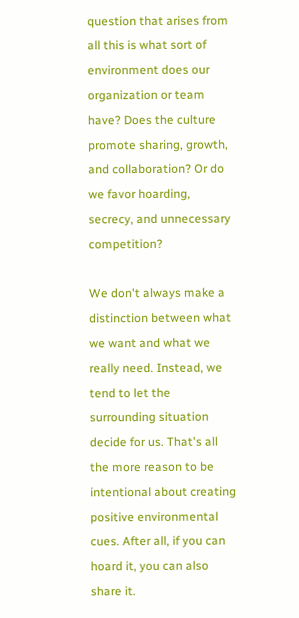question that arises from all this is what sort of environment does our organization or team have? Does the culture promote sharing, growth, and collaboration? Or do we favor hoarding, secrecy, and unnecessary competition?

We don't always make a distinction between what we want and what we really need. Instead, we tend to let the surrounding situation decide for us. That's all the more reason to be intentional about creating positive environmental cues. After all, if you can hoard it, you can also share it.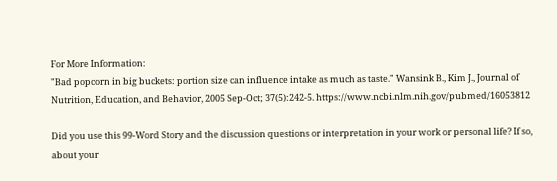For More Information:
"Bad popcorn in big buckets: portion size can influence intake as much as taste." Wansink B., Kim J., Journal of Nutrition, Education, and Behavior, 2005 Sep-Oct; 37(5):242-5. https://www.ncbi.nlm.nih.gov/pubmed/16053812

Did you use this 99-Word Story and the discussion questions or interpretation in your work or personal life? If so, about your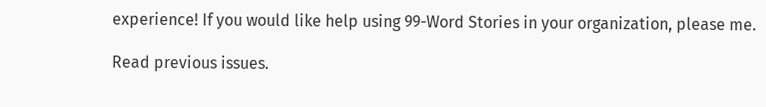experience! If you would like help using 99-Word Stories in your organization, please me.

Read previous issues.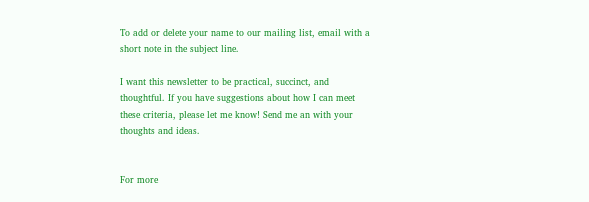To add or delete your name to our mailing list, email with a short note in the subject line.

I want this newsletter to be practical, succinct, and thoughtful. If you have suggestions about how I can meet these criteria, please let me know! Send me an with your thoughts and ideas.


For more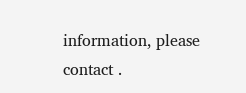information, please contact .